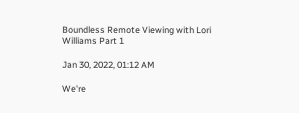Boundless Remote Viewing with Lori Williams Part 1

Jan 30, 2022, 01:12 AM

We're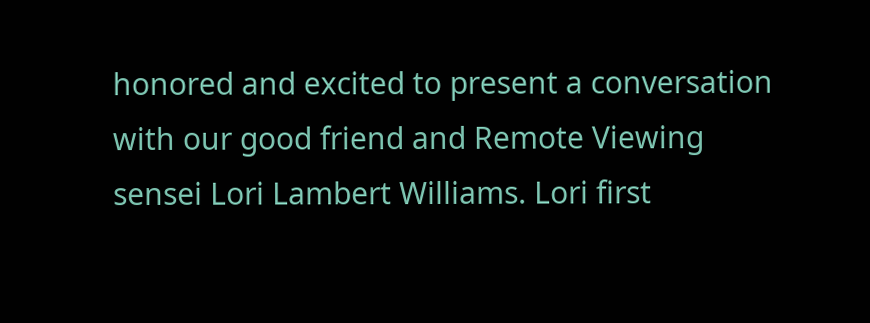honored and excited to present a conversation with our good friend and Remote Viewing sensei Lori Lambert Williams. Lori first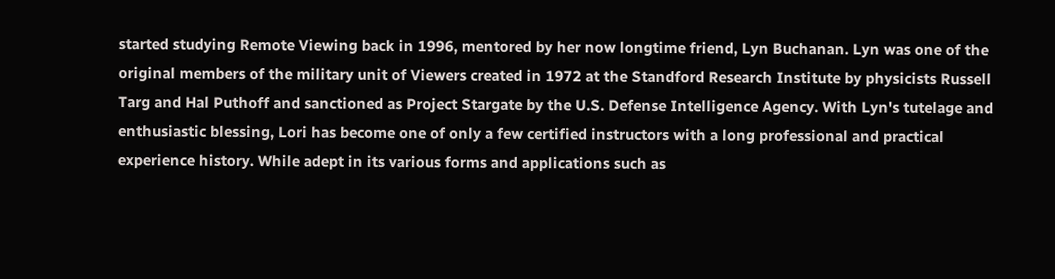started studying Remote Viewing back in 1996, mentored by her now longtime friend, Lyn Buchanan. Lyn was one of the original members of the military unit of Viewers created in 1972 at the Standford Research Institute by physicists Russell Targ and Hal Puthoff and sanctioned as Project Stargate by the U.S. Defense Intelligence Agency. With Lyn's tutelage and enthusiastic blessing, Lori has become one of only a few certified instructors with a long professional and practical experience history. While adept in its various forms and applications such as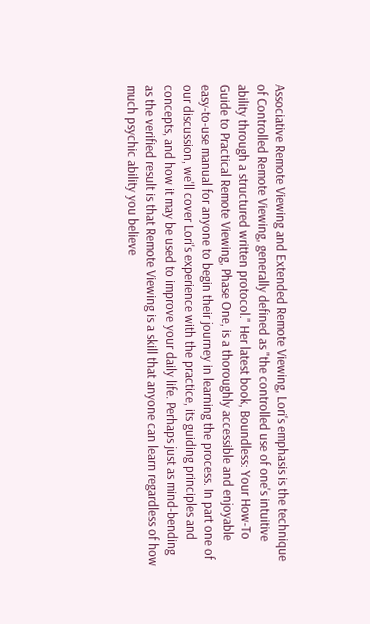Associative Remote Viewing and Extended Remote Viewing, Lori's emphasis is the technique of Controlled Remote Viewing, generally defined as "the controlled use of one's intuitive ability through a structured written protocol." Her latest book, Boundless: Your How-To Guide to Practical Remote Viewing, Phase One, is a thoroughly accessible and enjoyable easy-to-use manual for anyone to begin their journey in learning the process. In part one of our discussion, we'll cover Lori's experience with the practice, its guiding principles and concepts, and how it may be used to improve your daily life. Perhaps just as mind-bending as the verified result is that Remote Viewing is a skill that anyone can learn regardless of how much psychic ability you believe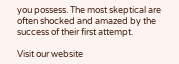you possess. The most skeptical are often shocked and amazed by the success of their first attempt.

Visit our website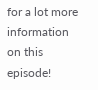for a lot more information on this episode!